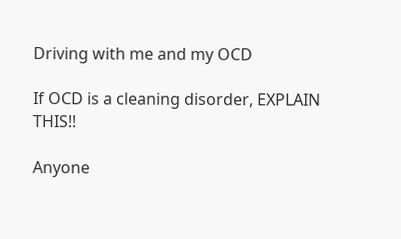Driving with me and my OCD

If OCD is a cleaning disorder, EXPLAIN THIS!!

Anyone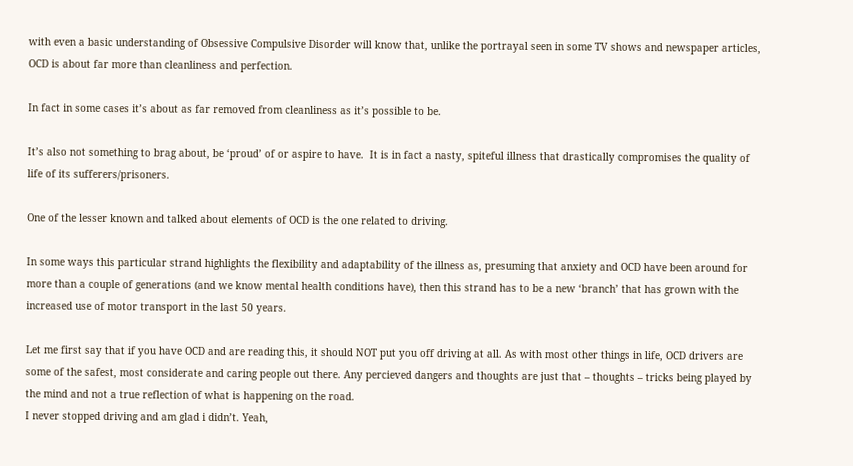with even a basic understanding of Obsessive Compulsive Disorder will know that, unlike the portrayal seen in some TV shows and newspaper articles, OCD is about far more than cleanliness and perfection.

In fact in some cases it’s about as far removed from cleanliness as it’s possible to be.

It’s also not something to brag about, be ‘proud’ of or aspire to have.  It is in fact a nasty, spiteful illness that drastically compromises the quality of life of its sufferers/prisoners.

One of the lesser known and talked about elements of OCD is the one related to driving.

In some ways this particular strand highlights the flexibility and adaptability of the illness as, presuming that anxiety and OCD have been around for more than a couple of generations (and we know mental health conditions have), then this strand has to be a new ‘branch’ that has grown with the increased use of motor transport in the last 50 years.

Let me first say that if you have OCD and are reading this, it should NOT put you off driving at all. As with most other things in life, OCD drivers are some of the safest, most considerate and caring people out there. Any percieved dangers and thoughts are just that – thoughts – tricks being played by the mind and not a true reflection of what is happening on the road.
I never stopped driving and am glad i didn’t. Yeah,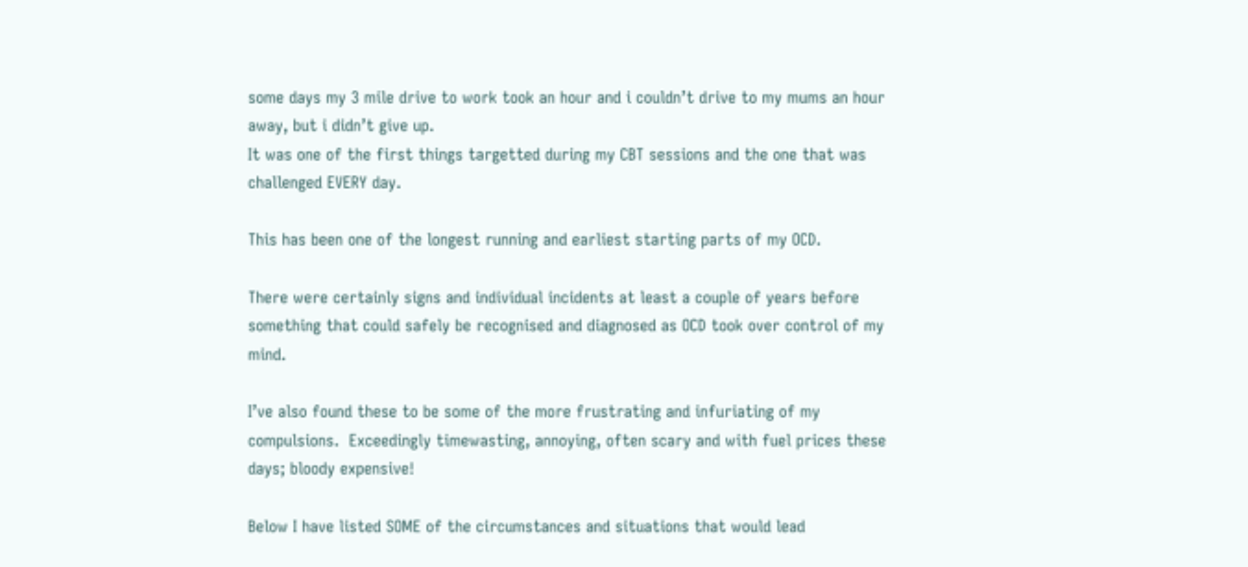some days my 3 mile drive to work took an hour and i couldn’t drive to my mums an hour away, but i didn’t give up.
It was one of the first things targetted during my CBT sessions and the one that was challenged EVERY day.

This has been one of the longest running and earliest starting parts of my OCD.

There were certainly signs and individual incidents at least a couple of years before something that could safely be recognised and diagnosed as OCD took over control of my mind.

I’ve also found these to be some of the more frustrating and infuriating of my compulsions.  Exceedingly timewasting, annoying, often scary and with fuel prices these days; bloody expensive!

Below I have listed SOME of the circumstances and situations that would lead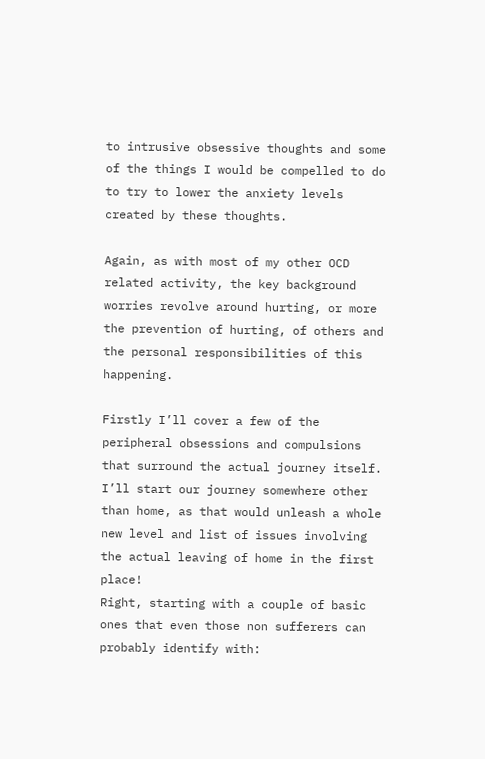to intrusive obsessive thoughts and some of the things I would be compelled to do to try to lower the anxiety levels created by these thoughts.

Again, as with most of my other OCD related activity, the key background worries revolve around hurting, or more the prevention of hurting, of others and the personal responsibilities of this happening.

Firstly I’ll cover a few of the peripheral obsessions and compulsions that surround the actual journey itself.
I’ll start our journey somewhere other than home, as that would unleash a whole new level and list of issues involving the actual leaving of home in the first place!
Right, starting with a couple of basic ones that even those non sufferers can probably identify with: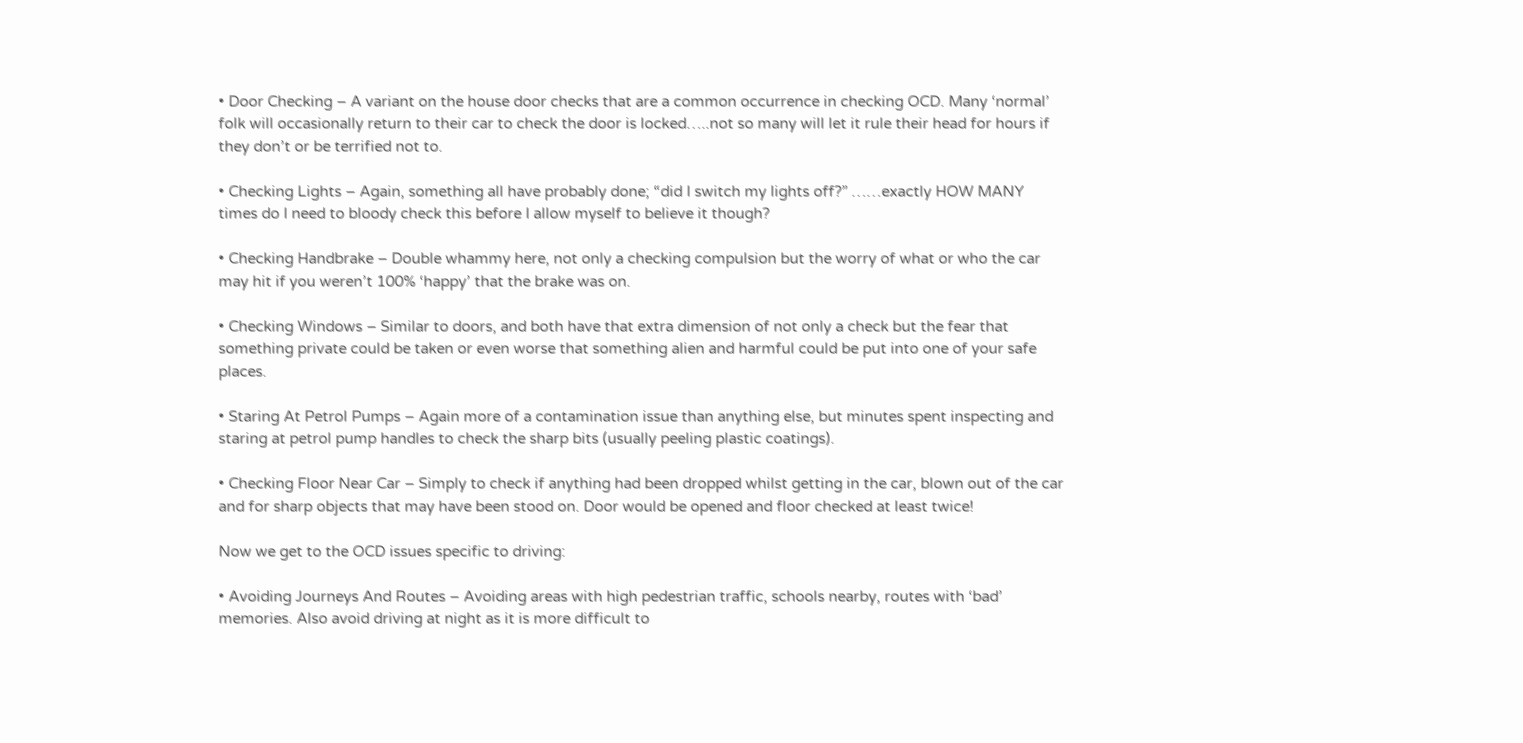• Door Checking – A variant on the house door checks that are a common occurrence in checking OCD. Many ‘normal’ folk will occasionally return to their car to check the door is locked…..not so many will let it rule their head for hours if they don’t or be terrified not to.

• Checking Lights – Again, something all have probably done; “did I switch my lights off?” ……exactly HOW MANY times do I need to bloody check this before I allow myself to believe it though?

• Checking Handbrake – Double whammy here, not only a checking compulsion but the worry of what or who the car may hit if you weren’t 100% ‘happy’ that the brake was on.

• Checking Windows – Similar to doors, and both have that extra dimension of not only a check but the fear that something private could be taken or even worse that something alien and harmful could be put into one of your safe places.

• Staring At Petrol Pumps – Again more of a contamination issue than anything else, but minutes spent inspecting and staring at petrol pump handles to check the sharp bits (usually peeling plastic coatings).

• Checking Floor Near Car – Simply to check if anything had been dropped whilst getting in the car, blown out of the car and for sharp objects that may have been stood on. Door would be opened and floor checked at least twice!

Now we get to the OCD issues specific to driving:

• Avoiding Journeys And Routes – Avoiding areas with high pedestrian traffic, schools nearby, routes with ‘bad’ memories. Also avoid driving at night as it is more difficult to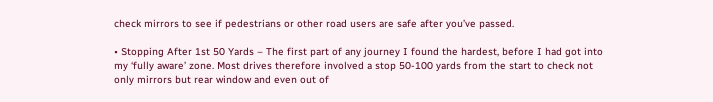check mirrors to see if pedestrians or other road users are safe after you’ve passed.

• Stopping After 1st 50 Yards – The first part of any journey I found the hardest, before I had got into my ‘fully aware’ zone. Most drives therefore involved a stop 50-100 yards from the start to check not only mirrors but rear window and even out of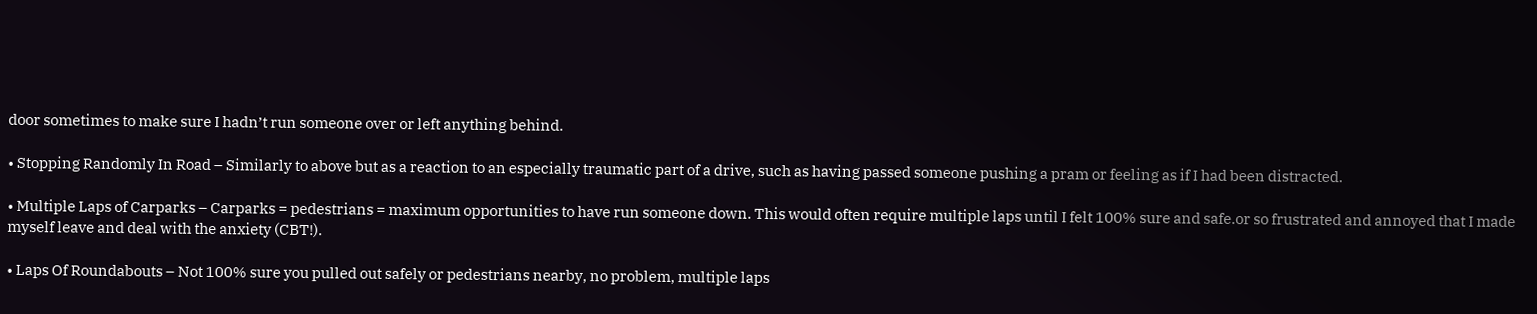door sometimes to make sure I hadn’t run someone over or left anything behind.

• Stopping Randomly In Road – Similarly to above but as a reaction to an especially traumatic part of a drive, such as having passed someone pushing a pram or feeling as if I had been distracted.

• Multiple Laps of Carparks – Carparks = pedestrians = maximum opportunities to have run someone down. This would often require multiple laps until I felt 100% sure and safe.or so frustrated and annoyed that I made myself leave and deal with the anxiety (CBT!).

• Laps Of Roundabouts – Not 100% sure you pulled out safely or pedestrians nearby, no problem, multiple laps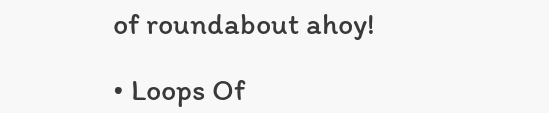of roundabout ahoy!

• Loops Of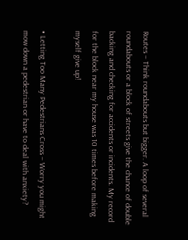Routes – Think roundabouts but bigger. A loop of several roundabouts or a block of streets give the chance of double backing and checking for accidents or incidents. My record for the block near my house was 10 times before making myself give up!

• Letting Too Many Pedestrians Cross – Worry you might mow down a pedestrian or have to deal with anxiety?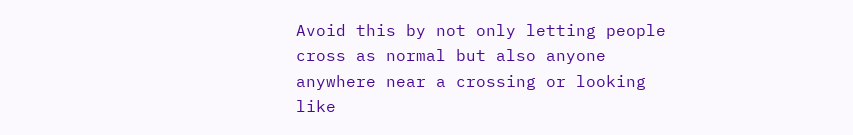Avoid this by not only letting people cross as normal but also anyone anywhere near a crossing or looking like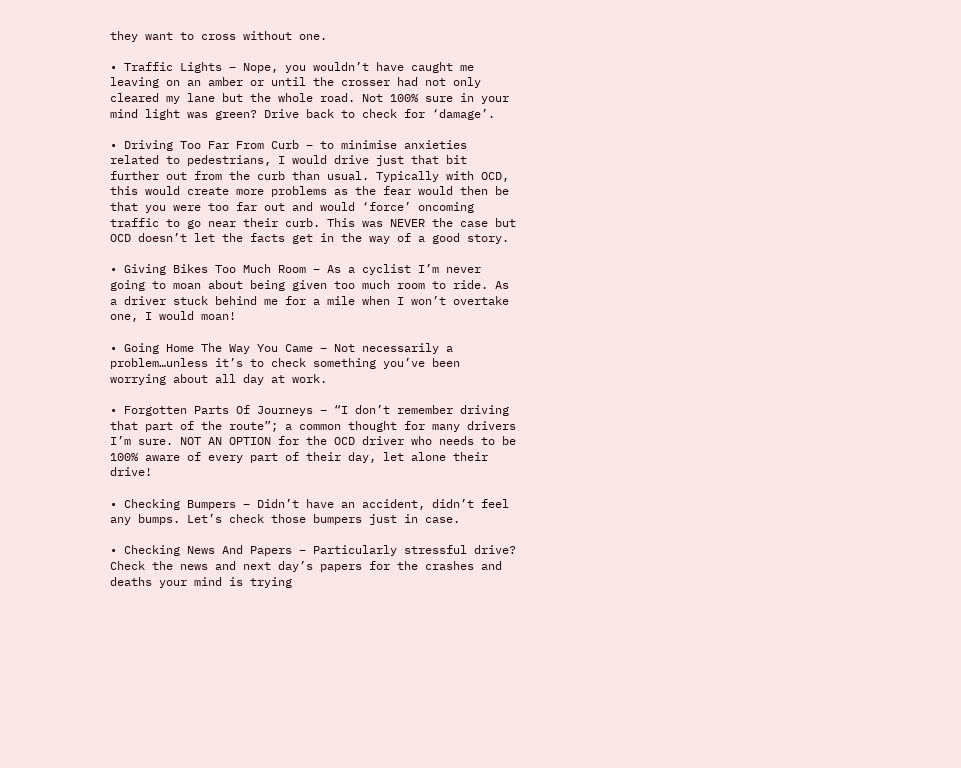they want to cross without one.

• Traffic Lights – Nope, you wouldn’t have caught me leaving on an amber or until the crosser had not only cleared my lane but the whole road. Not 100% sure in your mind light was green? Drive back to check for ‘damage’.

• Driving Too Far From Curb – to minimise anxieties related to pedestrians, I would drive just that bit further out from the curb than usual. Typically with OCD, this would create more problems as the fear would then be that you were too far out and would ‘force’ oncoming traffic to go near their curb. This was NEVER the case but OCD doesn’t let the facts get in the way of a good story.

• Giving Bikes Too Much Room – As a cyclist I’m never going to moan about being given too much room to ride. As a driver stuck behind me for a mile when I won’t overtake one, I would moan!

• Going Home The Way You Came – Not necessarily a problem…unless it’s to check something you’ve been worrying about all day at work.

• Forgotten Parts Of Journeys – “I don’t remember driving that part of the route”; a common thought for many drivers I’m sure. NOT AN OPTION for the OCD driver who needs to be 100% aware of every part of their day, let alone their drive!

• Checking Bumpers – Didn’t have an accident, didn’t feel any bumps. Let’s check those bumpers just in case.

• Checking News And Papers – Particularly stressful drive? Check the news and next day’s papers for the crashes and deaths your mind is trying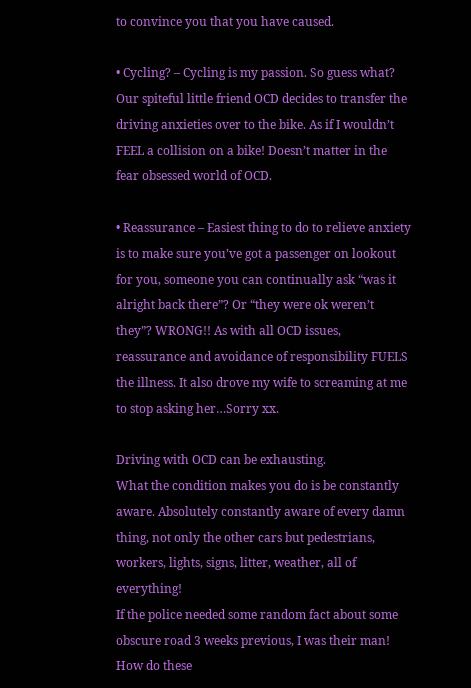to convince you that you have caused.

• Cycling? – Cycling is my passion. So guess what? Our spiteful little friend OCD decides to transfer the driving anxieties over to the bike. As if I wouldn’t FEEL a collision on a bike! Doesn’t matter in the fear obsessed world of OCD.

• Reassurance – Easiest thing to do to relieve anxiety is to make sure you’ve got a passenger on lookout for you, someone you can continually ask “was it alright back there”? Or “they were ok weren’t they”? WRONG!! As with all OCD issues, reassurance and avoidance of responsibility FUELS the illness. It also drove my wife to screaming at me to stop asking her…Sorry xx.

Driving with OCD can be exhausting.
What the condition makes you do is be constantly aware. Absolutely constantly aware of every damn thing, not only the other cars but pedestrians, workers, lights, signs, litter, weather, all of everything!
If the police needed some random fact about some obscure road 3 weeks previous, I was their man!
How do these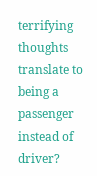terrifying thoughts translate to being a passenger instead of driver?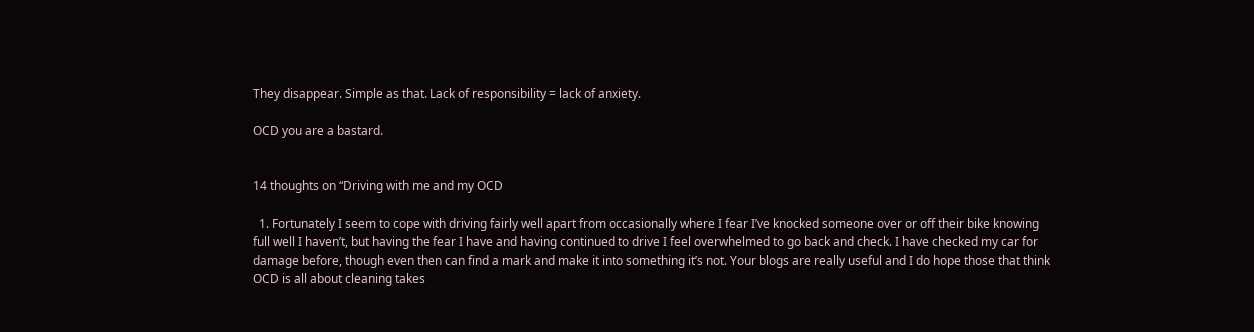They disappear. Simple as that. Lack of responsibility = lack of anxiety.

OCD you are a bastard.


14 thoughts on “Driving with me and my OCD

  1. Fortunately I seem to cope with driving fairly well apart from occasionally where I fear I’ve knocked someone over or off their bike knowing full well I haven’t, but having the fear I have and having continued to drive I feel overwhelmed to go back and check. I have checked my car for damage before, though even then can find a mark and make it into something it’s not. Your blogs are really useful and I do hope those that think OCD is all about cleaning takes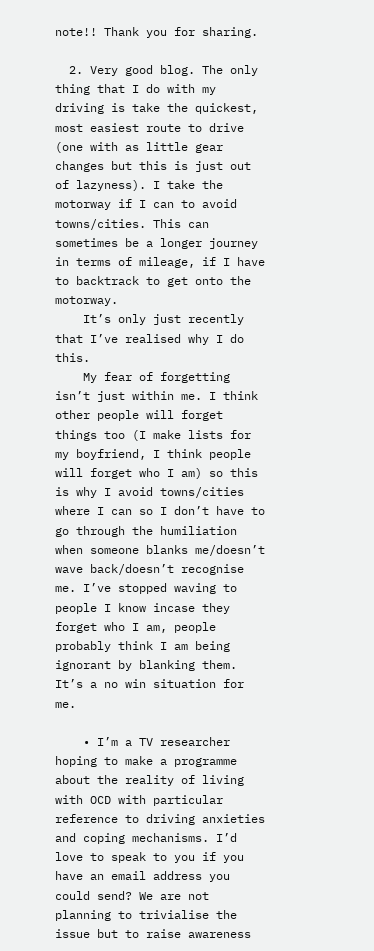note!! Thank you for sharing.

  2. Very good blog. The only thing that I do with my driving is take the quickest, most easiest route to drive (one with as little gear changes but this is just out of lazyness). I take the motorway if I can to avoid towns/cities. This can sometimes be a longer journey in terms of mileage, if I have to backtrack to get onto the motorway.
    It’s only just recently that I’ve realised why I do this.
    My fear of forgetting isn’t just within me. I think other people will forget things too (I make lists for my boyfriend, I think people will forget who I am) so this is why I avoid towns/cities where I can so I don’t have to go through the humiliation when someone blanks me/doesn’t wave back/doesn’t recognise me. I’ve stopped waving to people I know incase they forget who I am, people probably think I am being ignorant by blanking them. It’s a no win situation for me.

    • I’m a TV researcher hoping to make a programme about the reality of living with OCD with particular reference to driving anxieties and coping mechanisms. I’d love to speak to you if you have an email address you could send? We are not planning to trivialise the issue but to raise awareness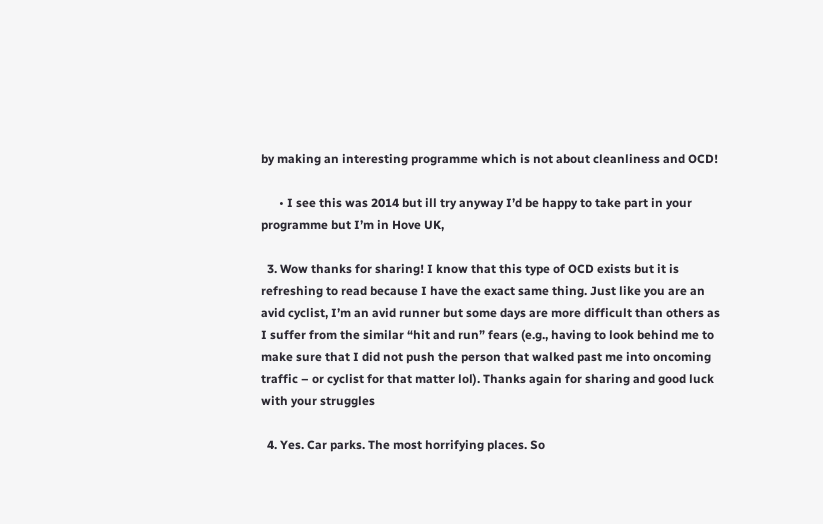by making an interesting programme which is not about cleanliness and OCD!

      • I see this was 2014 but ill try anyway I’d be happy to take part in your programme but I’m in Hove UK,

  3. Wow thanks for sharing! I know that this type of OCD exists but it is refreshing to read because I have the exact same thing. Just like you are an avid cyclist, I’m an avid runner but some days are more difficult than others as I suffer from the similar “hit and run” fears (e.g., having to look behind me to make sure that I did not push the person that walked past me into oncoming traffic – or cyclist for that matter lol). Thanks again for sharing and good luck with your struggles

  4. Yes. Car parks. The most horrifying places. So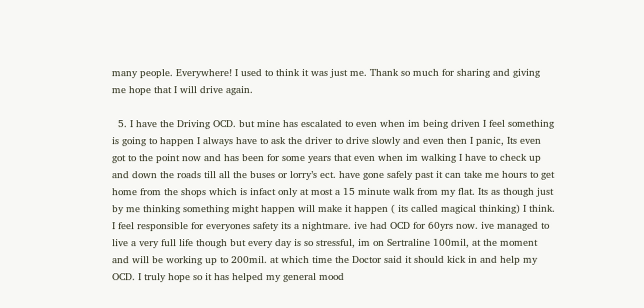many people. Everywhere! I used to think it was just me. Thank so much for sharing and giving me hope that I will drive again.

  5. I have the Driving OCD. but mine has escalated to even when im being driven I feel something is going to happen I always have to ask the driver to drive slowly and even then I panic, Its even got to the point now and has been for some years that even when im walking I have to check up and down the roads till all the buses or lorry’s ect. have gone safely past it can take me hours to get home from the shops which is infact only at most a 15 minute walk from my flat. Its as though just by me thinking something might happen will make it happen ( its called magical thinking) I think. I feel responsible for everyones safety its a nightmare. ive had OCD for 60yrs now. ive managed to live a very full life though but every day is so stressful, im on Sertraline 100mil, at the moment and will be working up to 200mil. at which time the Doctor said it should kick in and help my OCD. I truly hope so it has helped my general mood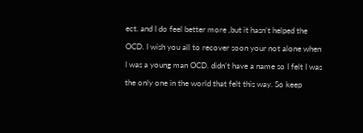ect. and I do feel better more ,but it hasn’t helped the OCD. I wish you all to recover soon your not alone when I was a young man OCD. didn’t have a name so I felt I was the only one in the world that felt this way. So keep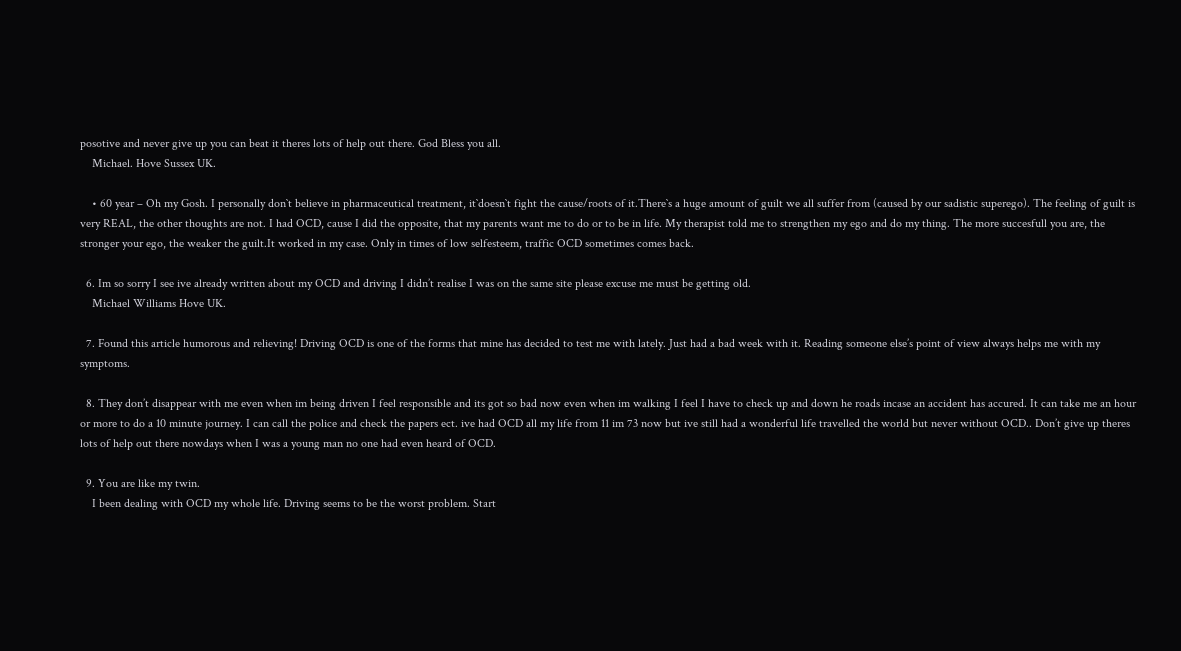posotive and never give up you can beat it theres lots of help out there. God Bless you all.
    Michael. Hove Sussex UK.

    • 60 year – Oh my Gosh. I personally don`t believe in pharmaceutical treatment, it`doesn`t fight the cause/roots of it.There`s a huge amount of guilt we all suffer from (caused by our sadistic superego). The feeling of guilt is very REAL, the other thoughts are not. I had OCD, cause I did the opposite, that my parents want me to do or to be in life. My therapist told me to strengthen my ego and do my thing. The more succesfull you are, the stronger your ego, the weaker the guilt.It worked in my case. Only in times of low selfesteem, traffic OCD sometimes comes back.

  6. Im so sorry I see ive already written about my OCD and driving I didn’t realise I was on the same site please excuse me must be getting old.
    Michael Williams Hove UK.

  7. Found this article humorous and relieving! Driving OCD is one of the forms that mine has decided to test me with lately. Just had a bad week with it. Reading someone else’s point of view always helps me with my symptoms.

  8. They don’t disappear with me even when im being driven I feel responsible and its got so bad now even when im walking I feel I have to check up and down he roads incase an accident has accured. It can take me an hour or more to do a 10 minute journey. I can call the police and check the papers ect. ive had OCD all my life from 11 im 73 now but ive still had a wonderful life travelled the world but never without OCD.. Don’t give up theres lots of help out there nowdays when I was a young man no one had even heard of OCD.

  9. You are like my twin.
    I been dealing with OCD my whole life. Driving seems to be the worst problem. Start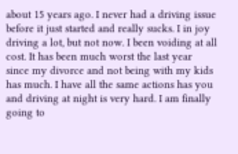about 15 years ago. I never had a driving issue before it just started and really sucks. I in joy driving a lot, but not now. I been voiding at all cost. It has been much worst the last year since my divorce and not being with my kids has much. I have all the same actions has you and driving at night is very hard. I am finally going to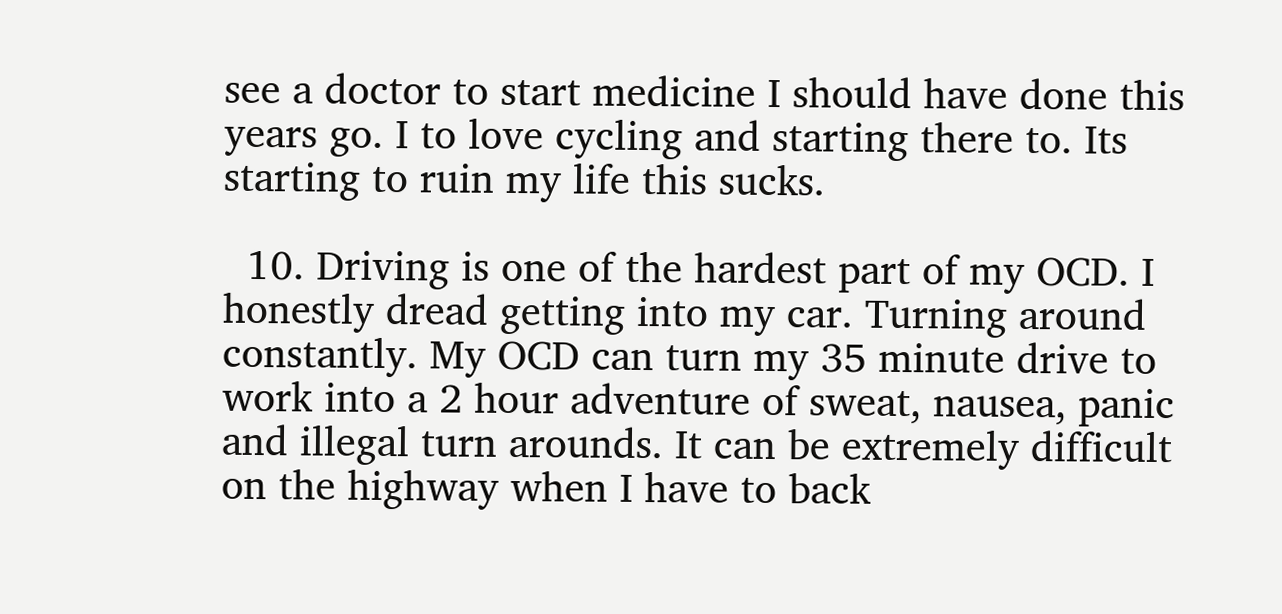see a doctor to start medicine I should have done this years go. I to love cycling and starting there to. Its starting to ruin my life this sucks.

  10. Driving is one of the hardest part of my OCD. I honestly dread getting into my car. Turning around constantly. My OCD can turn my 35 minute drive to work into a 2 hour adventure of sweat, nausea, panic and illegal turn arounds. It can be extremely difficult on the highway when I have to back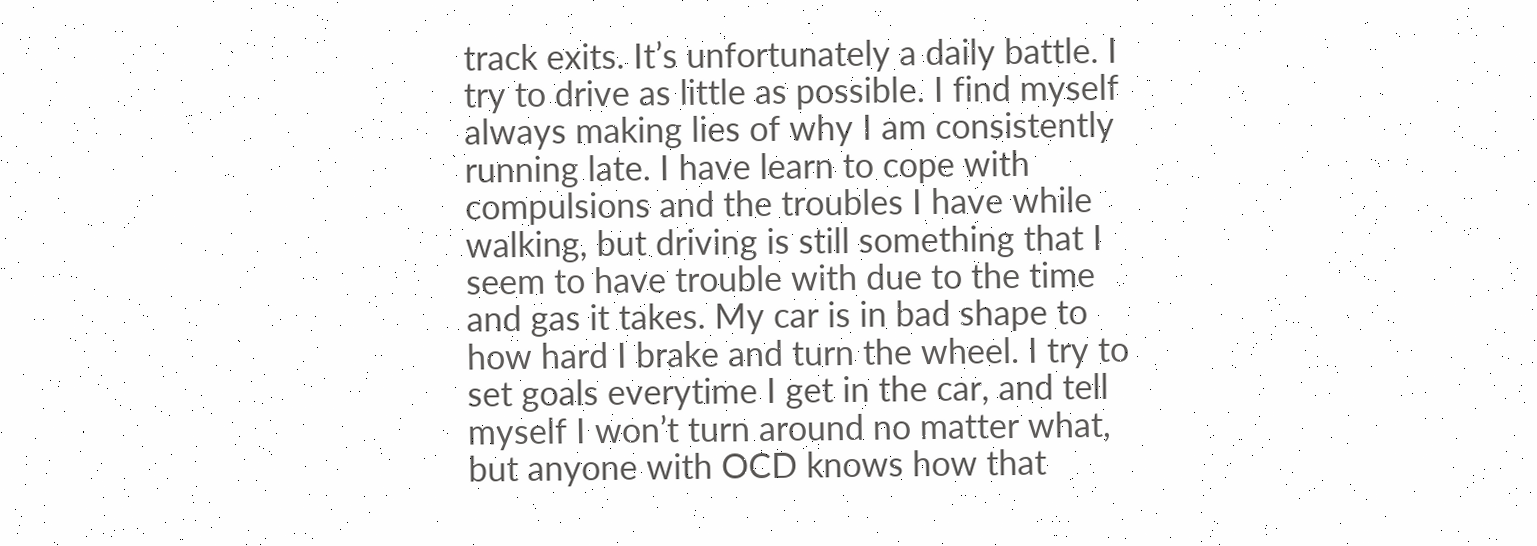track exits. It’s unfortunately a daily battle. I try to drive as little as possible. I find myself always making lies of why I am consistently running late. I have learn to cope with compulsions and the troubles I have while walking, but driving is still something that I seem to have trouble with due to the time and gas it takes. My car is in bad shape to how hard I brake and turn the wheel. I try to set goals everytime I get in the car, and tell myself I won’t turn around no matter what, but anyone with OCD knows how that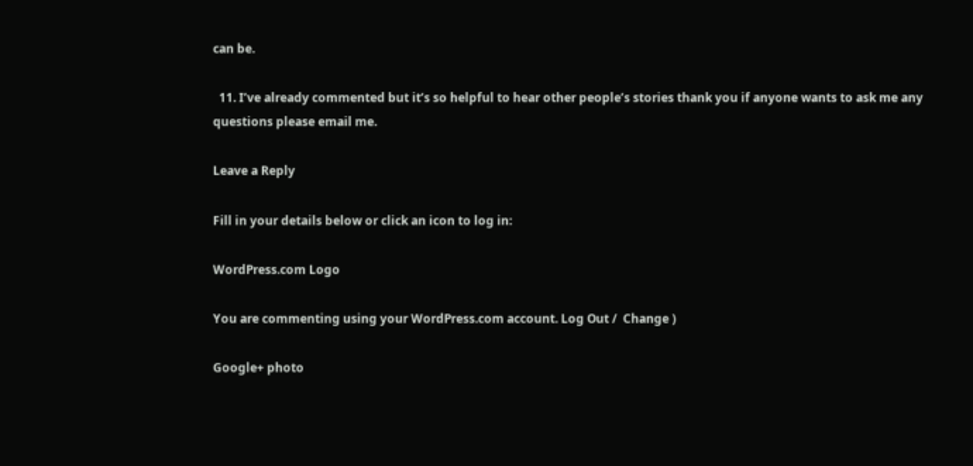can be.

  11. I’ve already commented but it’s so helpful to hear other people’s stories thank you if anyone wants to ask me any questions please email me.

Leave a Reply

Fill in your details below or click an icon to log in:

WordPress.com Logo

You are commenting using your WordPress.com account. Log Out /  Change )

Google+ photo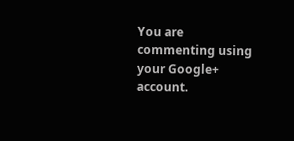You are commenting using your Google+ account.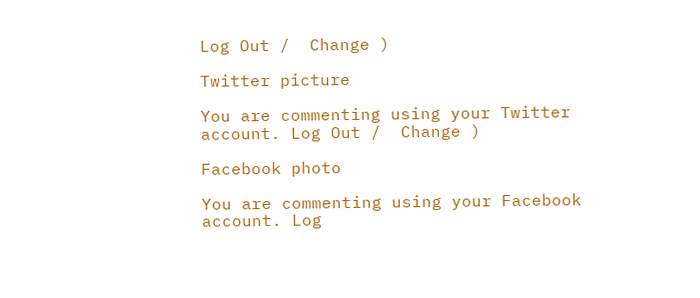Log Out /  Change )

Twitter picture

You are commenting using your Twitter account. Log Out /  Change )

Facebook photo

You are commenting using your Facebook account. Log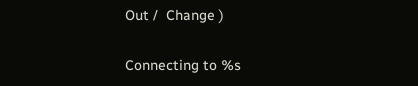Out /  Change )

Connecting to %s